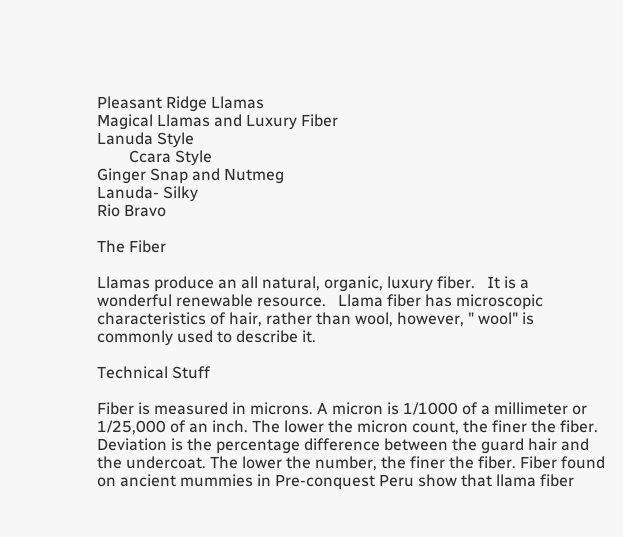Pleasant Ridge Llamas
Magical Llamas and Luxury Fiber
Lanuda Style
        Ccara Style
Ginger Snap and Nutmeg
Lanuda- Silky
Rio Bravo

The Fiber

Llamas produce an all natural, organic, luxury fiber.   It is a wonderful renewable resource.   Llama fiber has microscopic characteristics of hair, rather than wool, however, " wool" is commonly used to describe it.

Technical Stuff

Fiber is measured in microns. A micron is 1/1000 of a millimeter or 1/25,000 of an inch. The lower the micron count, the finer the fiber. Deviation is the percentage difference between the guard hair and the undercoat. The lower the number, the finer the fiber. Fiber found on ancient mummies in Pre-conquest Peru show that llama fiber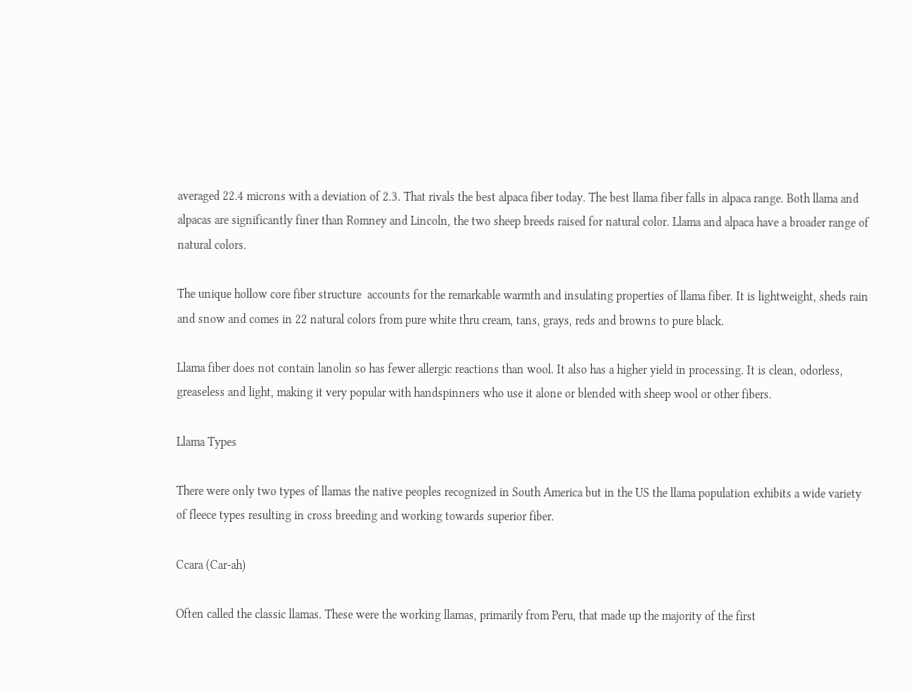averaged 22.4 microns with a deviation of 2.3. That rivals the best alpaca fiber today. The best llama fiber falls in alpaca range. Both llama and alpacas are significantly finer than Romney and Lincoln, the two sheep breeds raised for natural color. Llama and alpaca have a broader range of natural colors.

The unique hollow core fiber structure  accounts for the remarkable warmth and insulating properties of llama fiber. It is lightweight, sheds rain and snow and comes in 22 natural colors from pure white thru cream, tans, grays, reds and browns to pure black.

Llama fiber does not contain lanolin so has fewer allergic reactions than wool. It also has a higher yield in processing. It is clean, odorless, greaseless and light, making it very popular with handspinners who use it alone or blended with sheep wool or other fibers.

Llama Types

There were only two types of llamas the native peoples recognized in South America but in the US the llama population exhibits a wide variety of fleece types resulting in cross breeding and working towards superior fiber.

Ccara (Car-ah)

Often called the classic llamas. These were the working llamas, primarily from Peru, that made up the majority of the first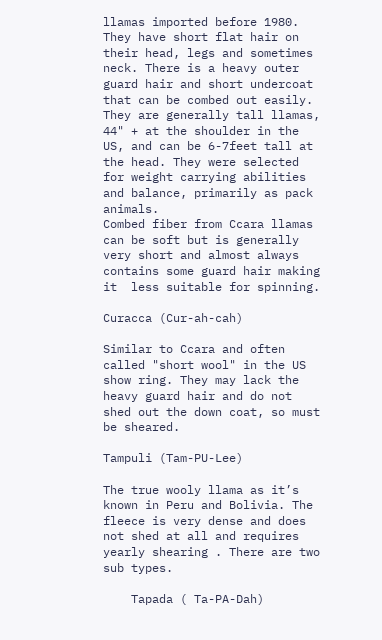llamas imported before 1980. They have short flat hair on their head, legs and sometimes neck. There is a heavy outer guard hair and short undercoat that can be combed out easily. They are generally tall llamas, 44" + at the shoulder in the US, and can be 6-7feet tall at the head. They were selected for weight carrying abilities and balance, primarily as pack animals.
Combed fiber from Ccara llamas can be soft but is generally very short and almost always contains some guard hair making it  less suitable for spinning.

Curacca (Cur-ah-cah)

Similar to Ccara and often called "short wool" in the US show ring. They may lack the heavy guard hair and do not shed out the down coat, so must be sheared.

Tampuli (Tam-PU-Lee)

The true wooly llama as it’s known in Peru and Bolivia. The fleece is very dense and does not shed at all and requires yearly shearing . There are two sub types.

    Tapada ( Ta-PA-Dah)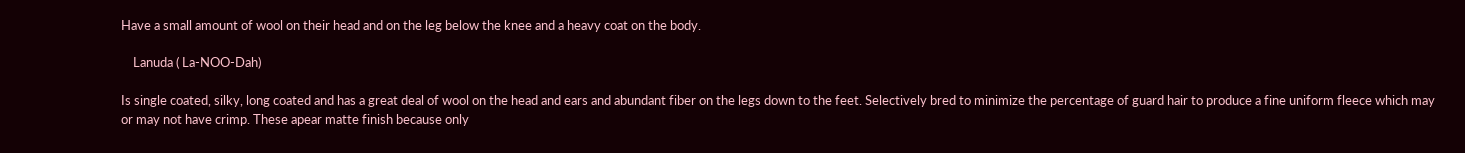Have a small amount of wool on their head and on the leg below the knee and a heavy coat on the body.

    Lanuda ( La-NOO-Dah)

Is single coated, silky, long coated and has a great deal of wool on the head and ears and abundant fiber on the legs down to the feet. Selectively bred to minimize the percentage of guard hair to produce a fine uniform fleece which may or may not have crimp. These apear matte finish because only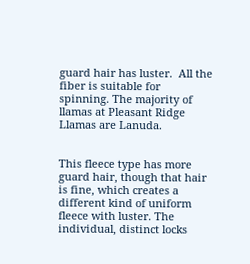guard hair has luster.  All the fiber is suitable for spinning. The majority of llamas at Pleasant Ridge Llamas are Lanuda.


This fleece type has more guard hair, though that hair is fine, which creates a different kind of uniform fleece with luster. The individual, distinct locks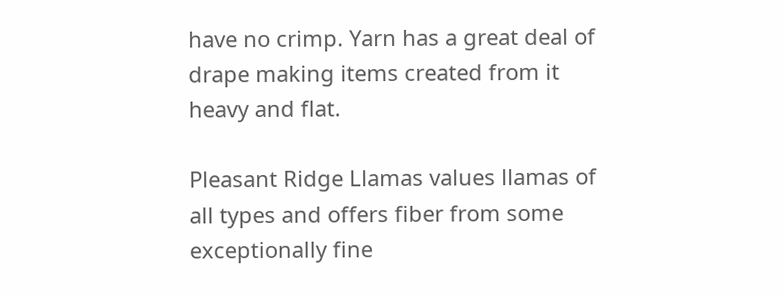have no crimp. Yarn has a great deal of drape making items created from it heavy and flat.

Pleasant Ridge Llamas values llamas of all types and offers fiber from some exceptionally fine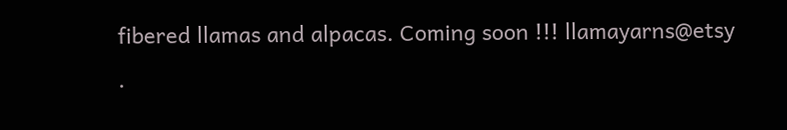fibered llamas and alpacas. Coming soon !!! llamayarns@etsy .